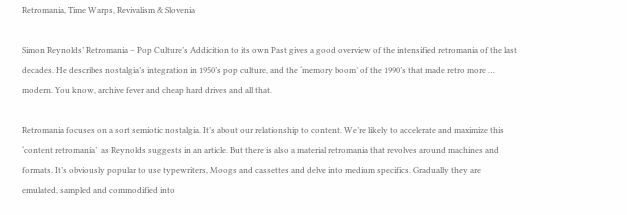Retromania, Time Warps, Revivalism & Slovenia

Simon Reynolds’ Retromania – Pop Culture’s Addicition to its own Past gives a good overview of the intensified retromania of the last decades. He describes nostalgia’s integration in 1950’s pop culture, and the ‘memory boom’ of the 1990’s that made retro more … modern. You know, archive fever and cheap hard drives and all that.

Retromania focuses on a sort semiotic nostalgia. It’s about our relationship to content. We’re likely to accelerate and maximize this ‘content retromania’  as Reynolds suggests in an article. But there is also a material retromania that revolves around machines and formats. It’s obviously popular to use typewriters, Moogs and cassettes and delve into medium specifics. Gradually they are emulated, sampled and commodified into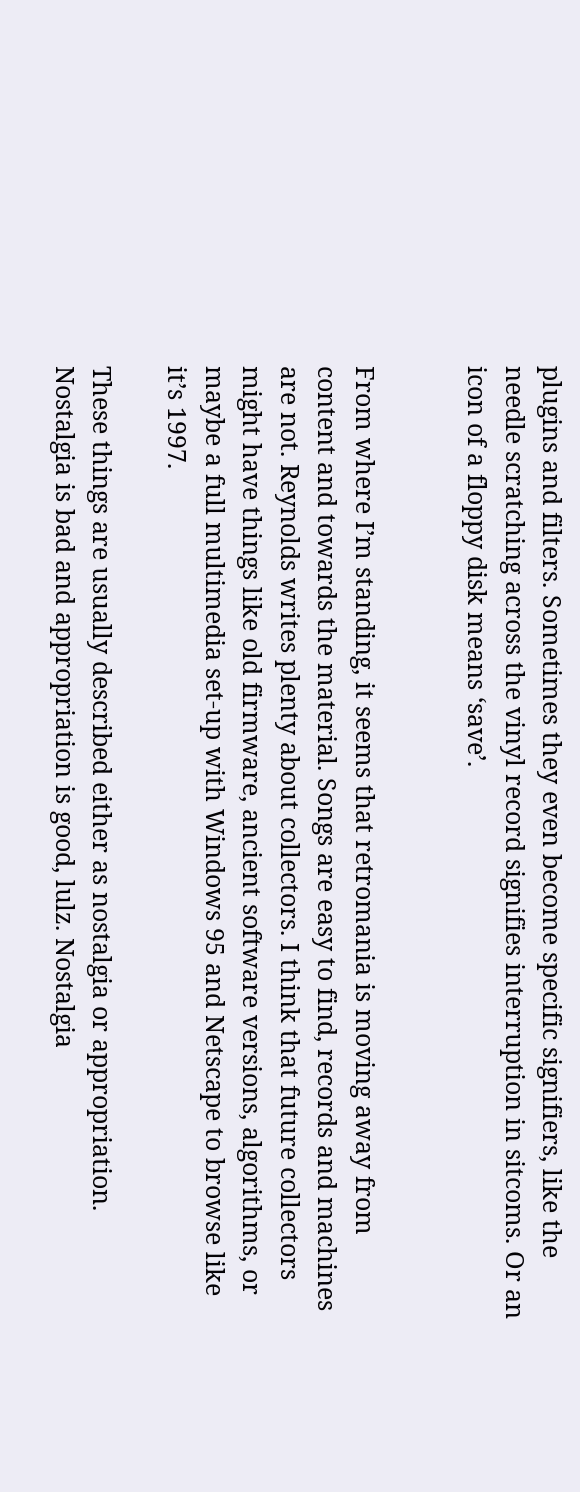plugins and filters. Sometimes they even become specific signifiers, like the needle scratching across the vinyl record signifies interruption in sitcoms. Or an icon of a floppy disk means ‘save’.


From where I’m standing, it seems that retromania is moving away from content and towards the material. Songs are easy to find, records and machines are not. Reynolds writes plenty about collectors. I think that future collectors might have things like old firmware, ancient software versions, algorithms, or maybe a full multimedia set-up with Windows 95 and Netscape to browse like it’s 1997.

These things are usually described either as nostalgia or appropriation. Nostalgia is bad and appropriation is good, lulz. Nostalgia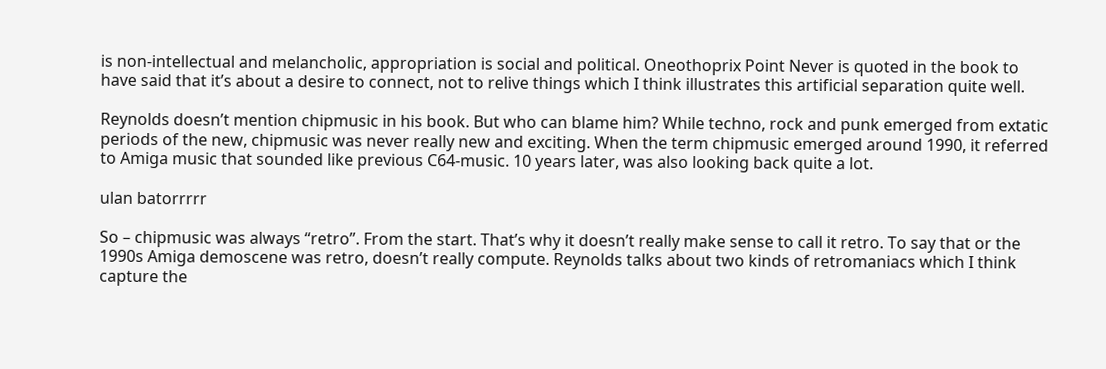is non-intellectual and melancholic, appropriation is social and political. Oneothoprix Point Never is quoted in the book to have said that it’s about a desire to connect, not to relive things which I think illustrates this artificial separation quite well.

Reynolds doesn’t mention chipmusic in his book. But who can blame him? While techno, rock and punk emerged from extatic periods of the new, chipmusic was never really new and exciting. When the term chipmusic emerged around 1990, it referred to Amiga music that sounded like previous C64-music. 10 years later, was also looking back quite a lot.

ulan batorrrrr

So – chipmusic was always “retro”. From the start. That’s why it doesn’t really make sense to call it retro. To say that or the 1990s Amiga demoscene was retro, doesn’t really compute. Reynolds talks about two kinds of retromaniacs which I think capture the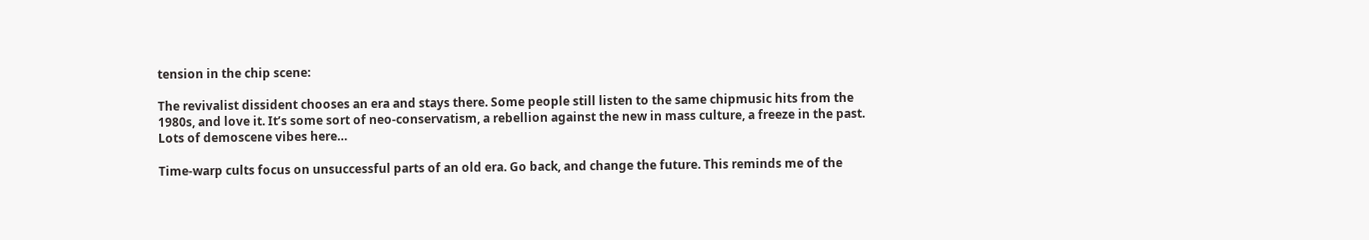tension in the chip scene:

The revivalist dissident chooses an era and stays there. Some people still listen to the same chipmusic hits from the 1980s, and love it. It’s some sort of neo-conservatism, a rebellion against the new in mass culture, a freeze in the past. Lots of demoscene vibes here…

Time-warp cults focus on unsuccessful parts of an old era. Go back, and change the future. This reminds me of the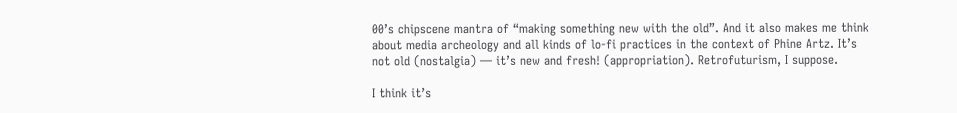00’s chipscene mantra of “making something new with the old”. And it also makes me think about media archeology and all kinds of lo-fi practices in the context of Phine Artz. It’s not old (nostalgia) — it’s new and fresh! (appropriation). Retrofuturism, I suppose.

I think it’s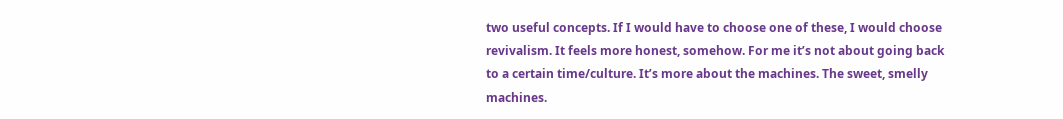two useful concepts. If I would have to choose one of these, I would choose revivalism. It feels more honest, somehow. For me it’s not about going back to a certain time/culture. It’s more about the machines. The sweet, smelly machines.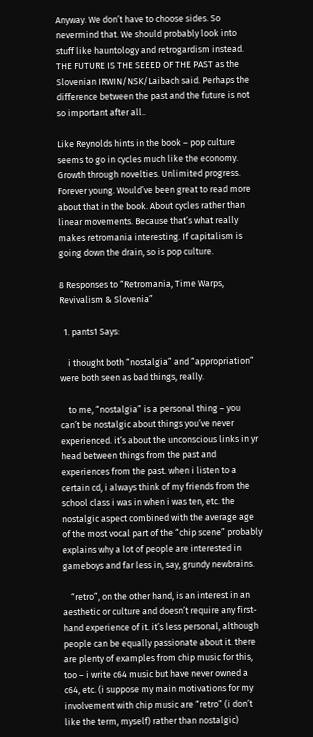Anyway. We don’t have to choose sides. So nevermind that. We should probably look into stuff like hauntology and retrogardism instead. THE FUTURE IS THE SEEED OF THE PAST as the Slovenian IRWIN/NSK/Laibach said. Perhaps the difference between the past and the future is not so important after all..

Like Reynolds hints in the book – pop culture seems to go in cycles much like the economy. Growth through novelties. Unlimited progress. Forever young. Would’ve been great to read more about that in the book. About cycles rather than linear movements. Because that’s what really makes retromania interesting. If capitalism is going down the drain, so is pop culture.

8 Responses to “Retromania, Time Warps, Revivalism & Slovenia”

  1. pants1 Says:

    i thought both “nostalgia” and “appropriation” were both seen as bad things, really.

    to me, “nostalgia” is a personal thing – you can’t be nostalgic about things you’ve never experienced. it’s about the unconscious links in yr head between things from the past and experiences from the past. when i listen to a certain cd, i always think of my friends from the school class i was in when i was ten, etc. the nostalgic aspect combined with the average age of the most vocal part of the “chip scene” probably explains why a lot of people are interested in gameboys and far less in, say, grundy newbrains.

    “retro”, on the other hand, is an interest in an aesthetic or culture and doesn’t require any first-hand experience of it. it’s less personal, although people can be equally passionate about it. there are plenty of examples from chip music for this, too – i write c64 music but have never owned a c64, etc. (i suppose my main motivations for my involvement with chip music are “retro” (i don’t like the term, myself) rather than nostalgic)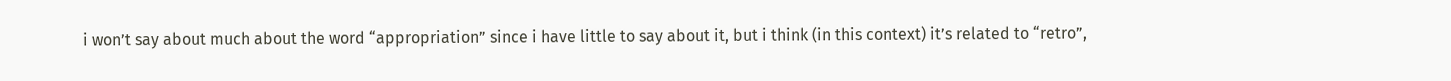i won’t say about much about the word “appropriation” since i have little to say about it, but i think (in this context) it’s related to “retro”,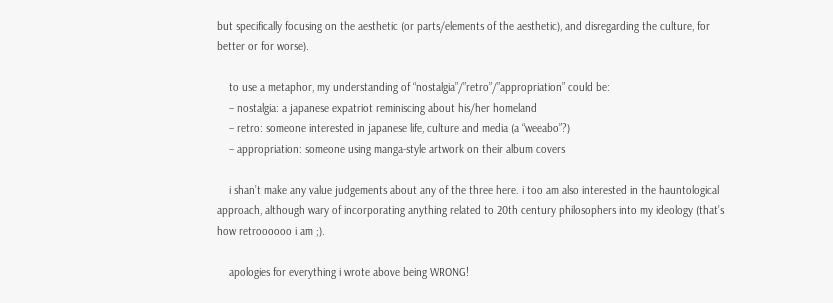but specifically focusing on the aesthetic (or parts/elements of the aesthetic), and disregarding the culture, for better or for worse).

    to use a metaphor, my understanding of “nostalgia”/”retro”/”appropriation” could be:
    – nostalgia: a japanese expatriot reminiscing about his/her homeland
    – retro: someone interested in japanese life, culture and media (a “weeabo”?)
    – appropriation: someone using manga-style artwork on their album covers

    i shan’t make any value judgements about any of the three here. i too am also interested in the hauntological approach, although wary of incorporating anything related to 20th century philosophers into my ideology (that’s how retroooooo i am ;).

    apologies for everything i wrote above being WRONG!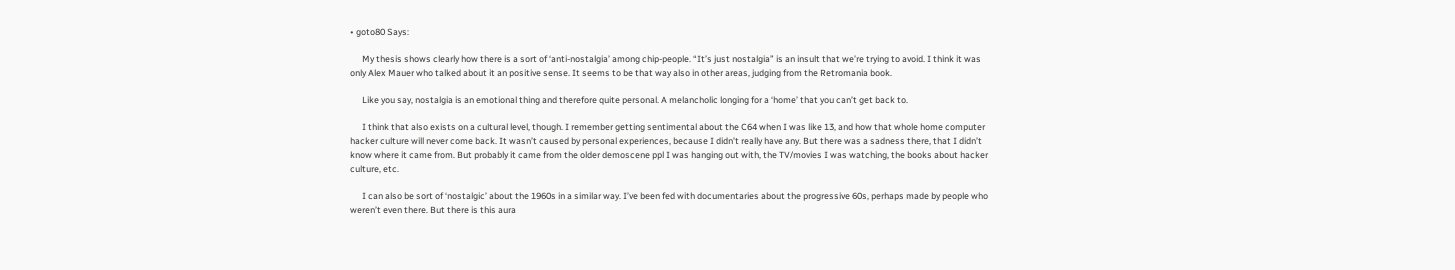• goto80 Says:

      My thesis shows clearly how there is a sort of ‘anti-nostalgia’ among chip-people. “It’s just nostalgia” is an insult that we’re trying to avoid. I think it was only Alex Mauer who talked about it an positive sense. It seems to be that way also in other areas, judging from the Retromania book.

      Like you say, nostalgia is an emotional thing and therefore quite personal. A melancholic longing for a ‘home’ that you can’t get back to.

      I think that also exists on a cultural level, though. I remember getting sentimental about the C64 when I was like 13, and how that whole home computer hacker culture will never come back. It wasn’t caused by personal experiences, because I didn’t really have any. But there was a sadness there, that I didn’t know where it came from. But probably it came from the older demoscene ppl I was hanging out with, the TV/movies I was watching, the books about hacker culture, etc.

      I can also be sort of ‘nostalgic’ about the 1960s in a similar way. I’ve been fed with documentaries about the progressive 60s, perhaps made by people who weren’t even there. But there is this aura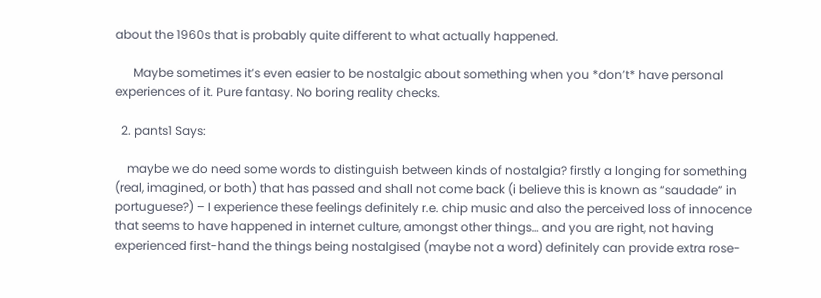about the 1960s that is probably quite different to what actually happened.

      Maybe sometimes it’s even easier to be nostalgic about something when you *don’t* have personal experiences of it. Pure fantasy. No boring reality checks.

  2. pants1 Says:

    maybe we do need some words to distinguish between kinds of nostalgia? firstly a longing for something (real, imagined, or both) that has passed and shall not come back (i believe this is known as “saudade” in portuguese?) – I experience these feelings definitely r.e. chip music and also the perceived loss of innocence that seems to have happened in internet culture, amongst other things… and you are right, not having experienced first-hand the things being nostalgised (maybe not a word) definitely can provide extra rose-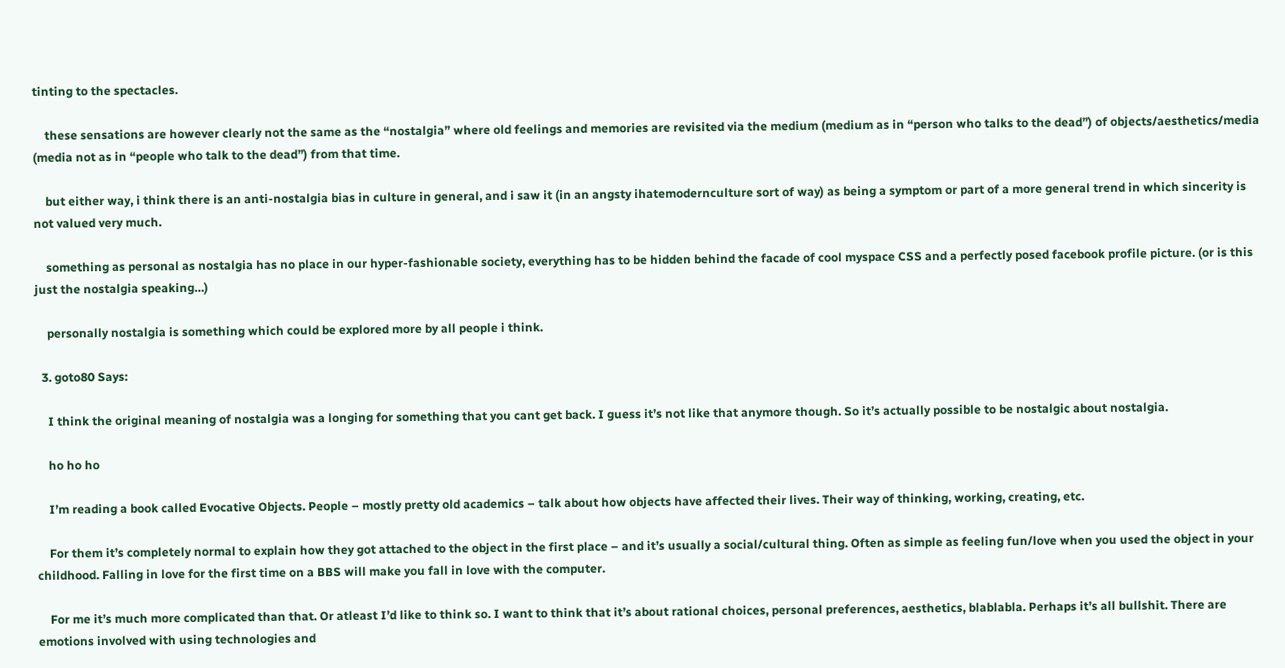tinting to the spectacles.

    these sensations are however clearly not the same as the “nostalgia” where old feelings and memories are revisited via the medium (medium as in “person who talks to the dead”) of objects/aesthetics/media (media not as in “people who talk to the dead”) from that time.

    but either way, i think there is an anti-nostalgia bias in culture in general, and i saw it (in an angsty ihatemodernculture sort of way) as being a symptom or part of a more general trend in which sincerity is not valued very much.

    something as personal as nostalgia has no place in our hyper-fashionable society, everything has to be hidden behind the facade of cool myspace CSS and a perfectly posed facebook profile picture. (or is this just the nostalgia speaking…)

    personally nostalgia is something which could be explored more by all people i think.

  3. goto80 Says:

    I think the original meaning of nostalgia was a longing for something that you cant get back. I guess it’s not like that anymore though. So it’s actually possible to be nostalgic about nostalgia.

    ho ho ho

    I’m reading a book called Evocative Objects. People – mostly pretty old academics – talk about how objects have affected their lives. Their way of thinking, working, creating, etc.

    For them it’s completely normal to explain how they got attached to the object in the first place – and it’s usually a social/cultural thing. Often as simple as feeling fun/love when you used the object in your childhood. Falling in love for the first time on a BBS will make you fall in love with the computer.

    For me it’s much more complicated than that. Or atleast I’d like to think so. I want to think that it’s about rational choices, personal preferences, aesthetics, blablabla. Perhaps it’s all bullshit. There are emotions involved with using technologies and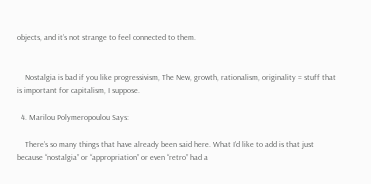objects, and it’s not strange to feel connected to them.


    Nostalgia is bad if you like progressivism, The New, growth, rationalism, originality = stuff that is important for capitalism, I suppose.

  4. Marilou Polymeropoulou Says:

    There’s so many things that have already been said here. What I’d like to add is that just because “nostalgia” or “appropriation” or even “retro” had a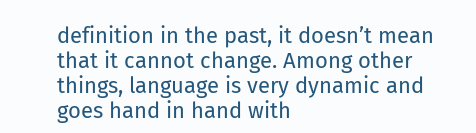definition in the past, it doesn’t mean that it cannot change. Among other things, language is very dynamic and goes hand in hand with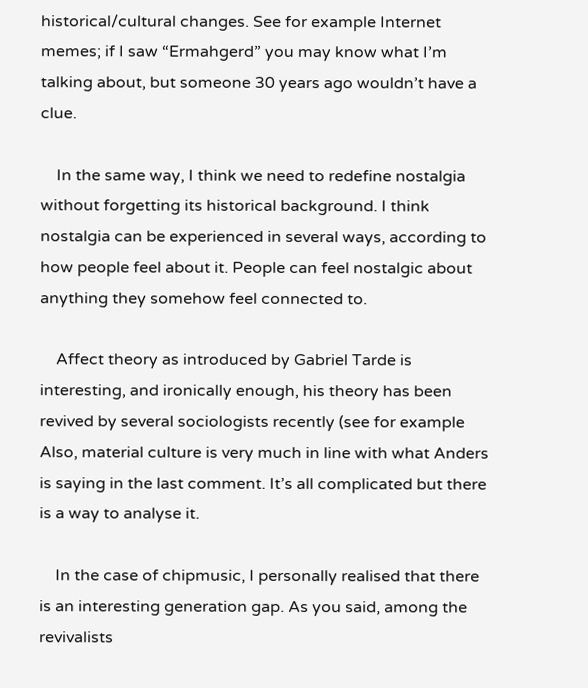historical/cultural changes. See for example Internet memes; if I saw “Ermahgerd” you may know what I’m talking about, but someone 30 years ago wouldn’t have a clue.

    In the same way, I think we need to redefine nostalgia without forgetting its historical background. I think nostalgia can be experienced in several ways, according to how people feel about it. People can feel nostalgic about anything they somehow feel connected to.

    Affect theory as introduced by Gabriel Tarde is interesting, and ironically enough, his theory has been revived by several sociologists recently (see for example Also, material culture is very much in line with what Anders is saying in the last comment. It’s all complicated but there is a way to analyse it.

    In the case of chipmusic, I personally realised that there is an interesting generation gap. As you said, among the revivalists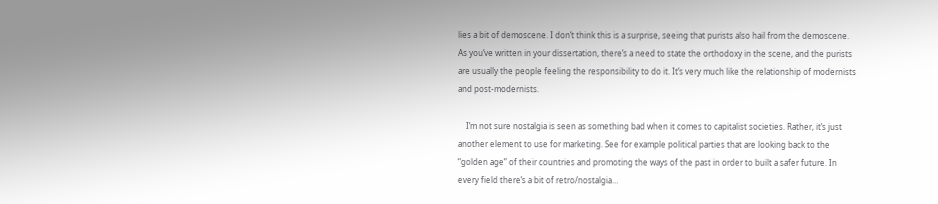lies a bit of demoscene. I don’t think this is a surprise, seeing that purists also hail from the demoscene. As you’ve written in your dissertation, there’s a need to state the orthodoxy in the scene, and the purists are usually the people feeling the responsibility to do it. It’s very much like the relationship of modernists and post-modernists.

    I’m not sure nostalgia is seen as something bad when it comes to capitalist societies. Rather, it’s just another element to use for marketing. See for example political parties that are looking back to the “golden age” of their countries and promoting the ways of the past in order to built a safer future. In every field there’s a bit of retro/nostalgia…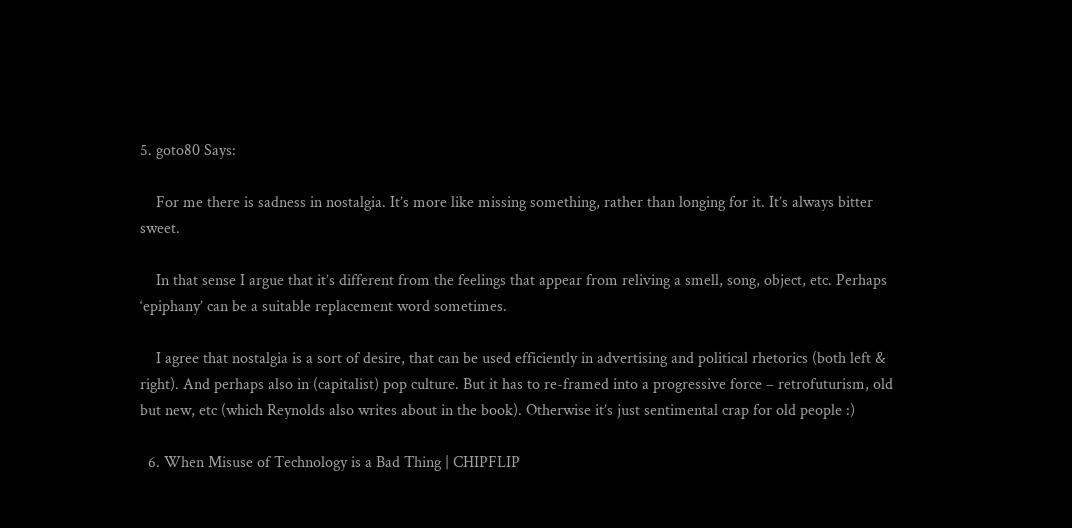5. goto80 Says:

    For me there is sadness in nostalgia. It’s more like missing something, rather than longing for it. It’s always bitter sweet.

    In that sense I argue that it’s different from the feelings that appear from reliving a smell, song, object, etc. Perhaps ‘epiphany’ can be a suitable replacement word sometimes.

    I agree that nostalgia is a sort of desire, that can be used efficiently in advertising and political rhetorics (both left & right). And perhaps also in (capitalist) pop culture. But it has to re-framed into a progressive force – retrofuturism, old but new, etc (which Reynolds also writes about in the book). Otherwise it’s just sentimental crap for old people :)

  6. When Misuse of Technology is a Bad Thing | CHIPFLIP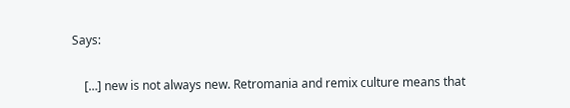Says:

    […] new is not always new. Retromania and remix culture means that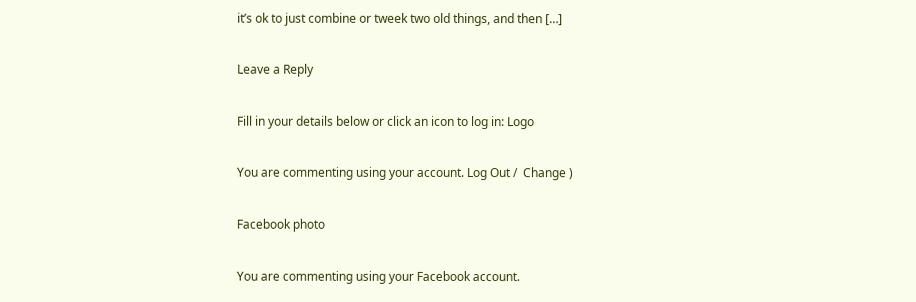it’s ok to just combine or tweek two old things, and then […]

Leave a Reply

Fill in your details below or click an icon to log in: Logo

You are commenting using your account. Log Out /  Change )

Facebook photo

You are commenting using your Facebook account.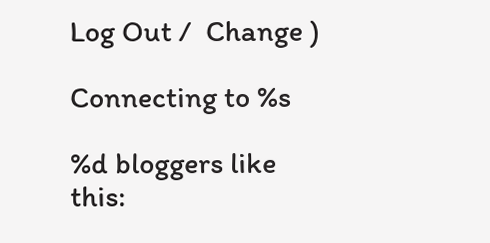Log Out /  Change )

Connecting to %s

%d bloggers like this: